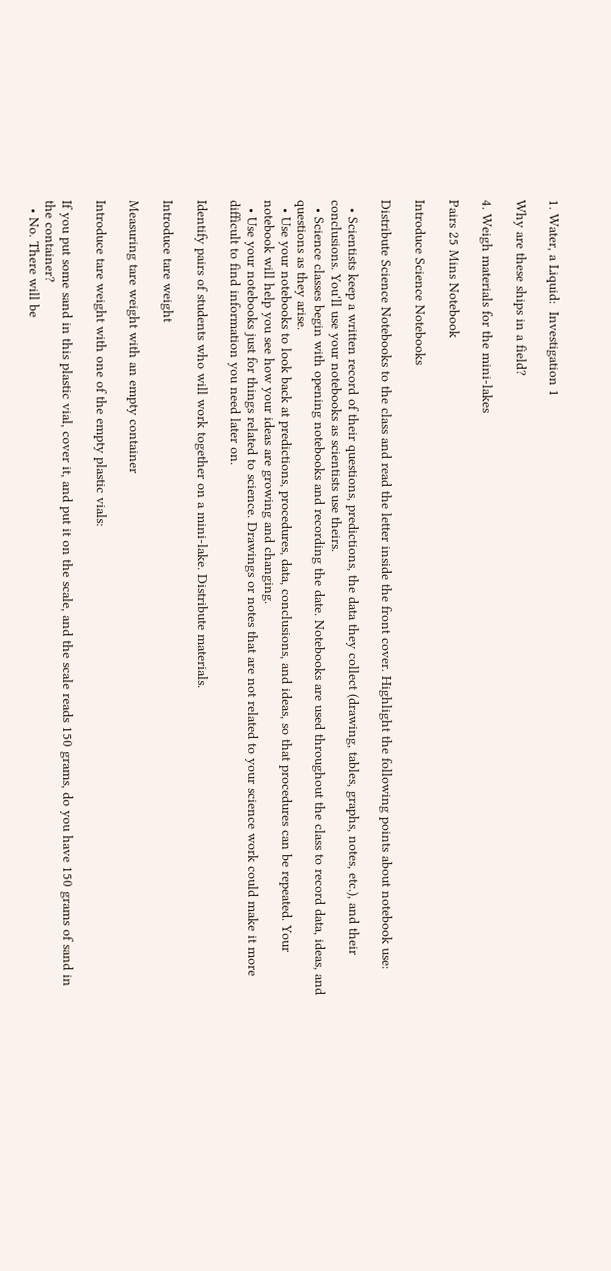1. Water, a Liquid:  Investigation 1

Why are these ships in a field?

4. Weigh materials for the mini-lakes

Pairs 25 Mins Notebook

Introduce Science Notebooks

Distribute Science Notebooks to the class and read the letter inside the front cover. Highlight the following points about notebook use:

  • Scientists keep a written record of their questions, predictions, the data they collect (drawing, tables, graphs, notes, etc.), and their conclusions. You'll use your notebooks as scientists use theirs.
  • Science classes begin with opening notebooks and recording the date. Notebooks are used throughout the class to record data, ideas, and questions as they arise.
  • Use your notebooks to look back at predictions, procedures, data, conclusions, and ideas, so that procedures can be repeated. Your notebook will help you see how your ideas are growing and changing.
  • Use your notebooks just for things related to science. Drawings or notes that are not related to your science work could make it more difficult to find information you need later on.

Identify pairs of students who will work together on a mini-lake. Distribute materials.

Introduce tare weight

Measuring tare weight with an empty container

Introduce tare weight with one of the empty plastic vials:

If you put some sand in this plastic vial, cover it, and put it on the scale, and the scale reads 150 grams, do you have 150 grams of sand in the container?
  • No. There will be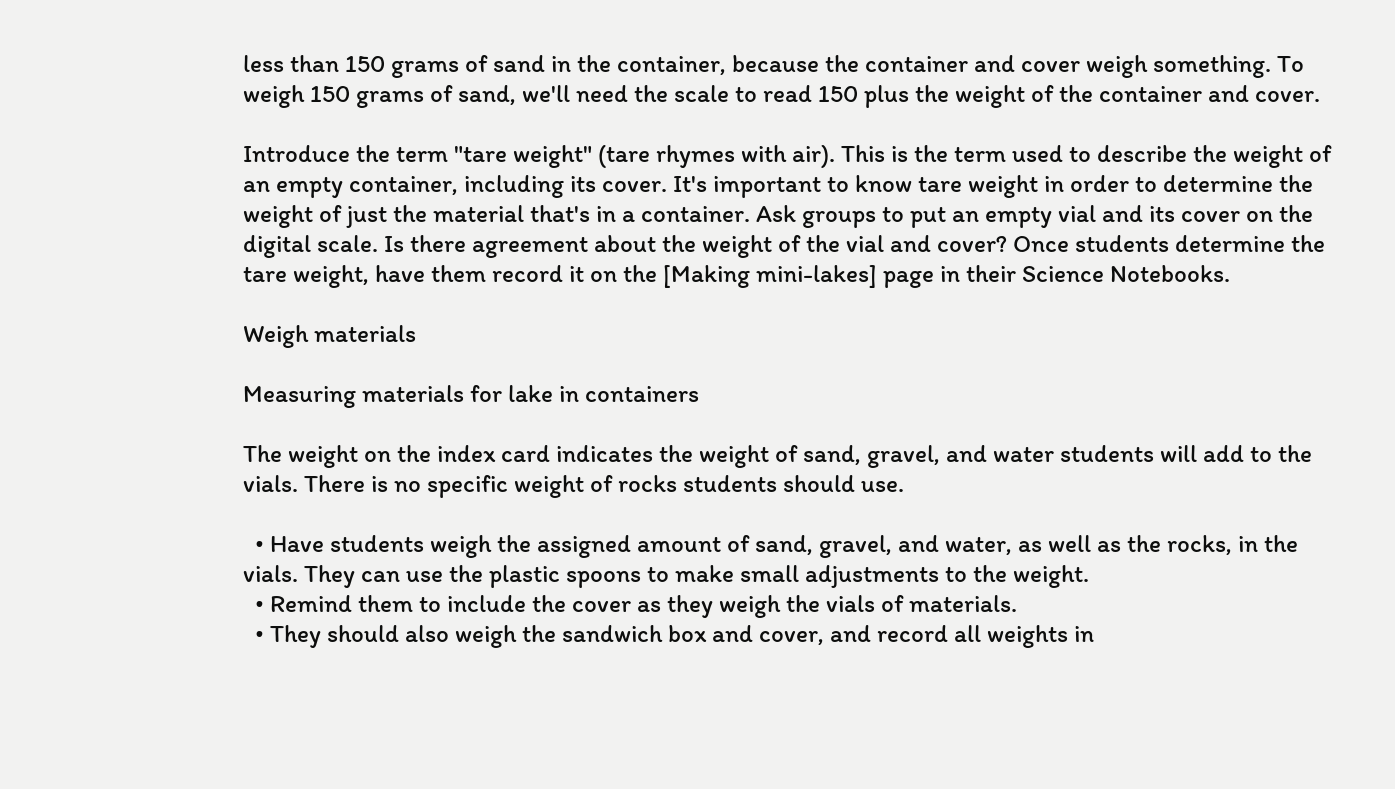less than 150 grams of sand in the container, because the container and cover weigh something. To weigh 150 grams of sand, we'll need the scale to read 150 plus the weight of the container and cover.

Introduce the term "tare weight" (tare rhymes with air). This is the term used to describe the weight of an empty container, including its cover. It's important to know tare weight in order to determine the weight of just the material that's in a container. Ask groups to put an empty vial and its cover on the digital scale. Is there agreement about the weight of the vial and cover? Once students determine the tare weight, have them record it on the [Making mini-lakes] page in their Science Notebooks.

Weigh materials

Measuring materials for lake in containers

The weight on the index card indicates the weight of sand, gravel, and water students will add to the vials. There is no specific weight of rocks students should use.

  • Have students weigh the assigned amount of sand, gravel, and water, as well as the rocks, in the vials. They can use the plastic spoons to make small adjustments to the weight.
  • Remind them to include the cover as they weigh the vials of materials.
  • They should also weigh the sandwich box and cover, and record all weights in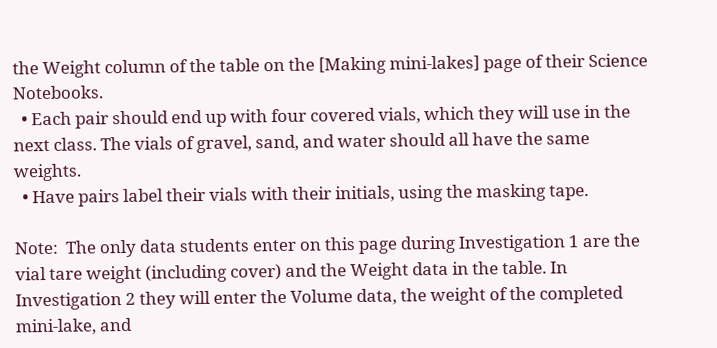the Weight column of the table on the [Making mini-lakes] page of their Science Notebooks.
  • Each pair should end up with four covered vials, which they will use in the next class. The vials of gravel, sand, and water should all have the same weights.
  • Have pairs label their vials with their initials, using the masking tape.

Note:  The only data students enter on this page during Investigation 1 are the vial tare weight (including cover) and the Weight data in the table. In Investigation 2 they will enter the Volume data, the weight of the completed mini-lake, and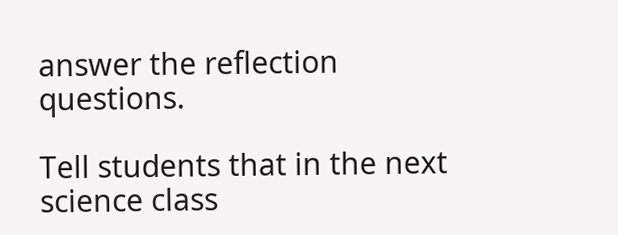answer the reflection questions.

Tell students that in the next science class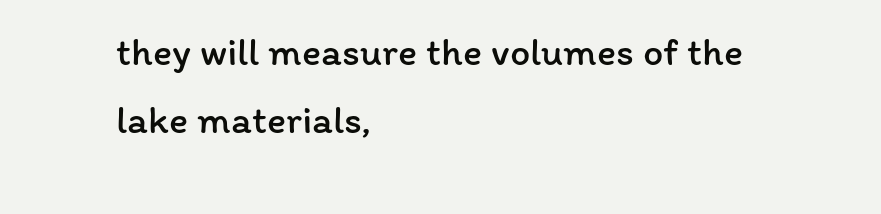they will measure the volumes of the lake materials,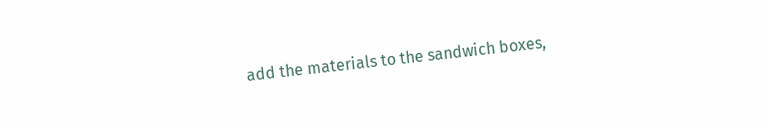add the materials to the sandwich boxes,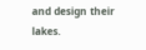and design their lakes.